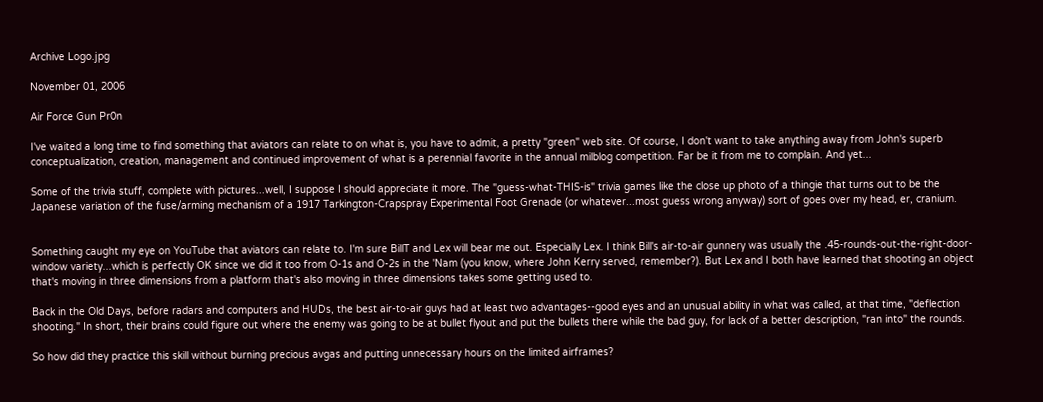Archive Logo.jpg

November 01, 2006

Air Force Gun Pr0n

I've waited a long time to find something that aviators can relate to on what is, you have to admit, a pretty "green" web site. Of course, I don't want to take anything away from John's superb conceptualization, creation, management and continued improvement of what is a perennial favorite in the annual milblog competition. Far be it from me to complain. And yet...

Some of the trivia stuff, complete with pictures...well, I suppose I should appreciate it more. The "guess-what-THIS-is" trivia games like the close up photo of a thingie that turns out to be the Japanese variation of the fuse/arming mechanism of a 1917 Tarkington-Crapspray Experimental Foot Grenade (or whatever...most guess wrong anyway) sort of goes over my head, er, cranium.


Something caught my eye on YouTube that aviators can relate to. I'm sure BillT and Lex will bear me out. Especially Lex. I think Bill's air-to-air gunnery was usually the .45-rounds-out-the-right-door-window variety...which is perfectly OK since we did it too from O-1s and O-2s in the 'Nam (you know, where John Kerry served, remember?). But Lex and I both have learned that shooting an object that's moving in three dimensions from a platform that's also moving in three dimensions takes some getting used to.

Back in the Old Days, before radars and computers and HUDs, the best air-to-air guys had at least two advantages--good eyes and an unusual ability in what was called, at that time, "deflection shooting." In short, their brains could figure out where the enemy was going to be at bullet flyout and put the bullets there while the bad guy, for lack of a better description, "ran into" the rounds.

So how did they practice this skill without burning precious avgas and putting unnecessary hours on the limited airframes?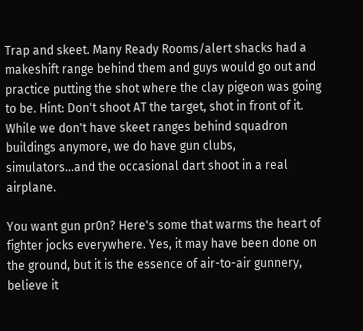Trap and skeet. Many Ready Rooms/alert shacks had a makeshift range behind them and guys would go out and practice putting the shot where the clay pigeon was going to be. Hint: Don't shoot AT the target, shot in front of it. While we don't have skeet ranges behind squadron buildings anymore, we do have gun clubs, simulators...and the occasional dart shoot in a real airplane.

You want gun pr0n? Here's some that warms the heart of fighter jocks everywhere. Yes, it may have been done on the ground, but it is the essence of air-to-air gunnery, believe it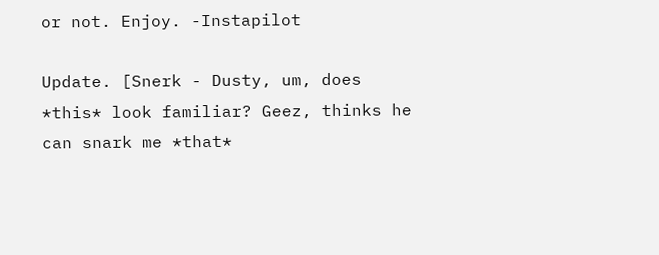or not. Enjoy. -Instapilot

Update. [Snerk - Dusty, um, does *this* look familiar? Geez, thinks he can snark me *that*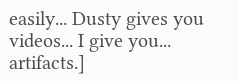easily... Dusty gives you videos... I give you... artifacts.]